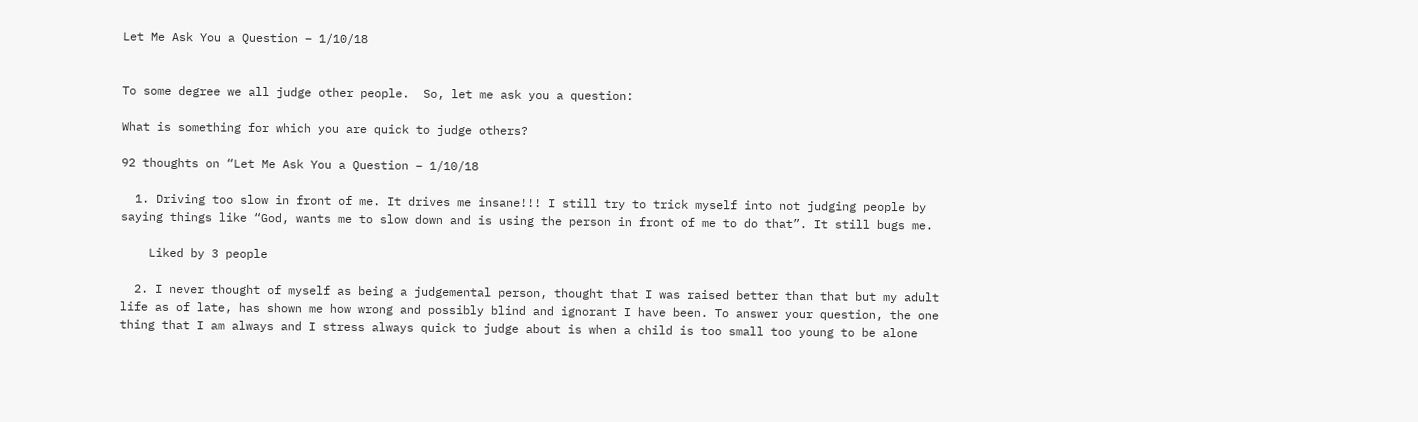Let Me Ask You a Question – 1/10/18


To some degree we all judge other people.  So, let me ask you a question:

What is something for which you are quick to judge others?

92 thoughts on “Let Me Ask You a Question – 1/10/18

  1. Driving too slow in front of me. It drives me insane!!! I still try to trick myself into not judging people by saying things like “God, wants me to slow down and is using the person in front of me to do that”. It still bugs me.

    Liked by 3 people

  2. I never thought of myself as being a judgemental person, thought that I was raised better than that but my adult life as of late, has shown me how wrong and possibly blind and ignorant I have been. To answer your question, the one thing that I am always and I stress always quick to judge about is when a child is too small too young to be alone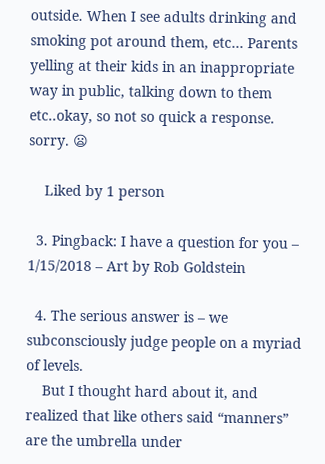outside. When I see adults drinking and smoking pot around them, etc… Parents yelling at their kids in an inappropriate way in public, talking down to them etc..okay, so not so quick a response. sorry. 😦

    Liked by 1 person

  3. Pingback: I have a question for you – 1/15/2018 – Art by Rob Goldstein

  4. The serious answer is – we subconsciously judge people on a myriad of levels.
    But I thought hard about it, and realized that like others said “manners” are the umbrella under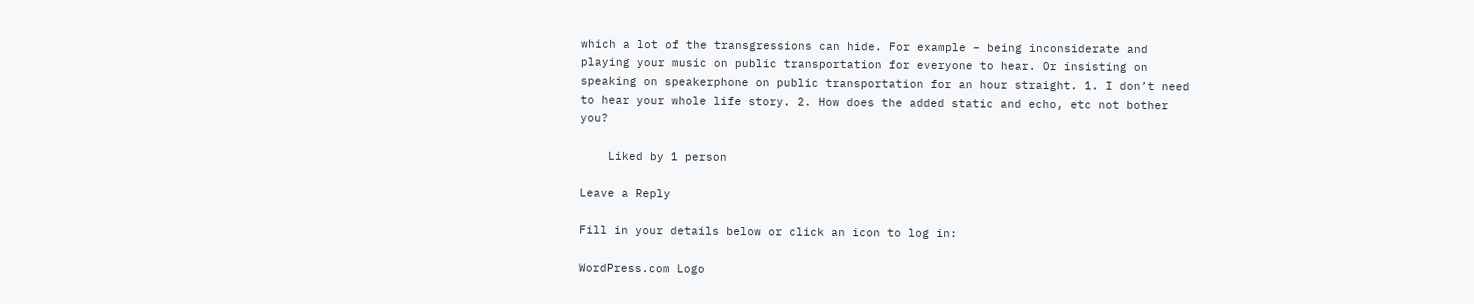which a lot of the transgressions can hide. For example – being inconsiderate and playing your music on public transportation for everyone to hear. Or insisting on speaking on speakerphone on public transportation for an hour straight. 1. I don’t need to hear your whole life story. 2. How does the added static and echo, etc not bother you?

    Liked by 1 person

Leave a Reply

Fill in your details below or click an icon to log in:

WordPress.com Logo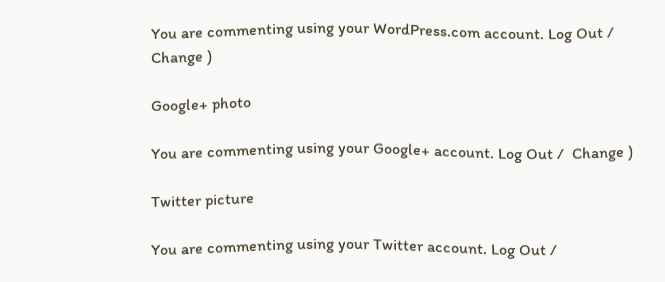You are commenting using your WordPress.com account. Log Out /  Change )

Google+ photo

You are commenting using your Google+ account. Log Out /  Change )

Twitter picture

You are commenting using your Twitter account. Log Out /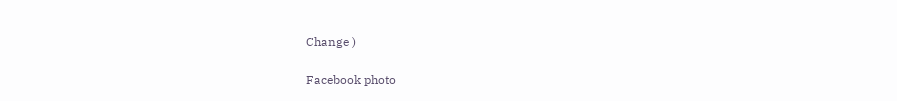Change )

Facebook photo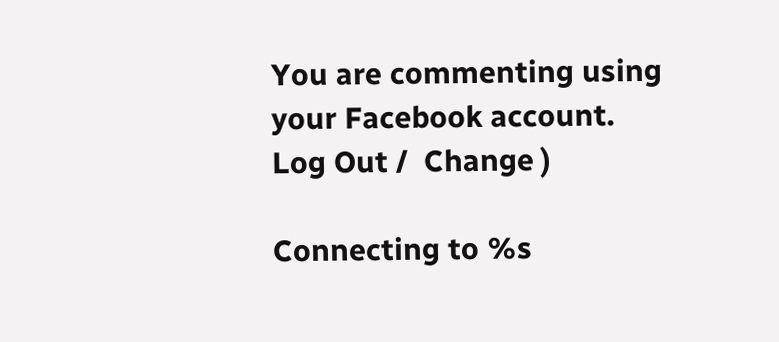You are commenting using your Facebook account. Log Out /  Change )

Connecting to %s